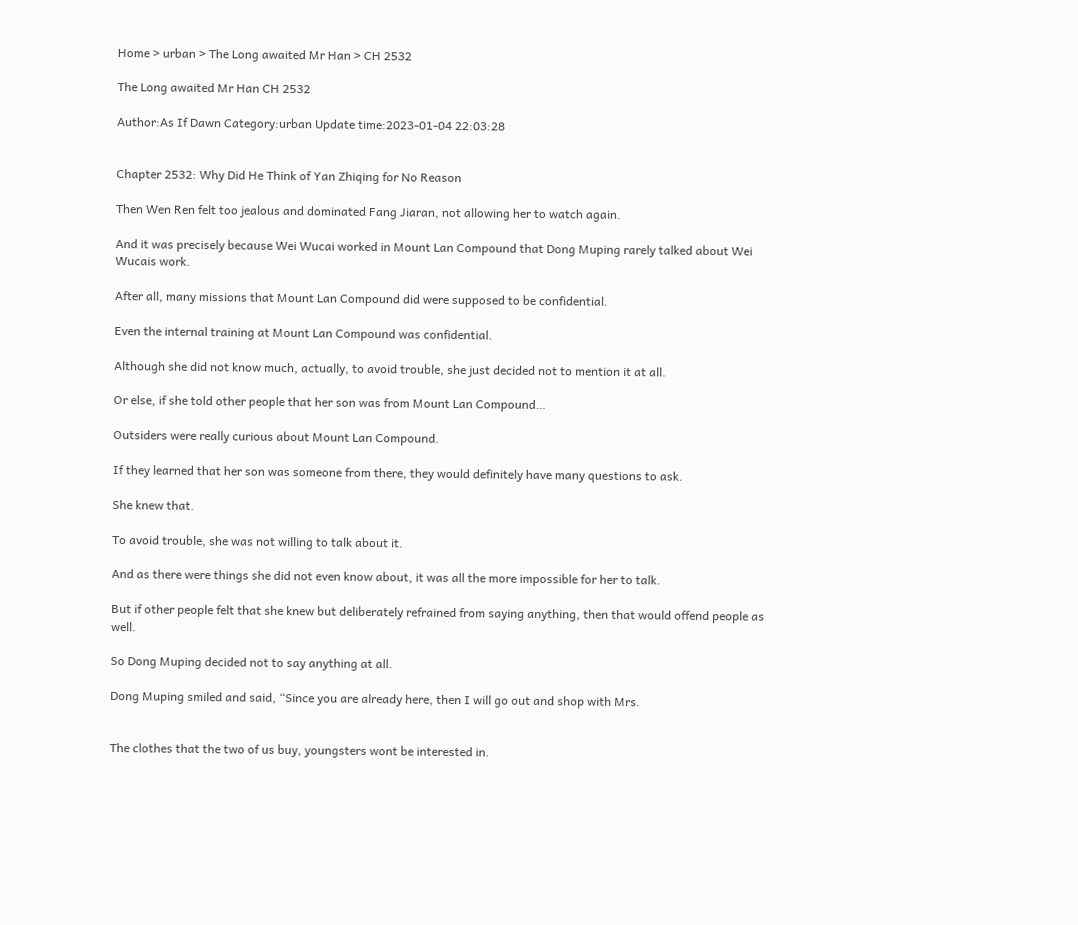Home > urban > The Long awaited Mr Han > CH 2532

The Long awaited Mr Han CH 2532

Author:As If Dawn Category:urban Update time:2023-01-04 22:03:28


Chapter 2532: Why Did He Think of Yan Zhiqing for No Reason

Then Wen Ren felt too jealous and dominated Fang Jiaran, not allowing her to watch again.

And it was precisely because Wei Wucai worked in Mount Lan Compound that Dong Muping rarely talked about Wei Wucais work.

After all, many missions that Mount Lan Compound did were supposed to be confidential.

Even the internal training at Mount Lan Compound was confidential.

Although she did not know much, actually, to avoid trouble, she just decided not to mention it at all.

Or else, if she told other people that her son was from Mount Lan Compound…

Outsiders were really curious about Mount Lan Compound.

If they learned that her son was someone from there, they would definitely have many questions to ask.

She knew that.

To avoid trouble, she was not willing to talk about it.

And as there were things she did not even know about, it was all the more impossible for her to talk.

But if other people felt that she knew but deliberately refrained from saying anything, then that would offend people as well.

So Dong Muping decided not to say anything at all.

Dong Muping smiled and said, “Since you are already here, then I will go out and shop with Mrs.


The clothes that the two of us buy, youngsters wont be interested in.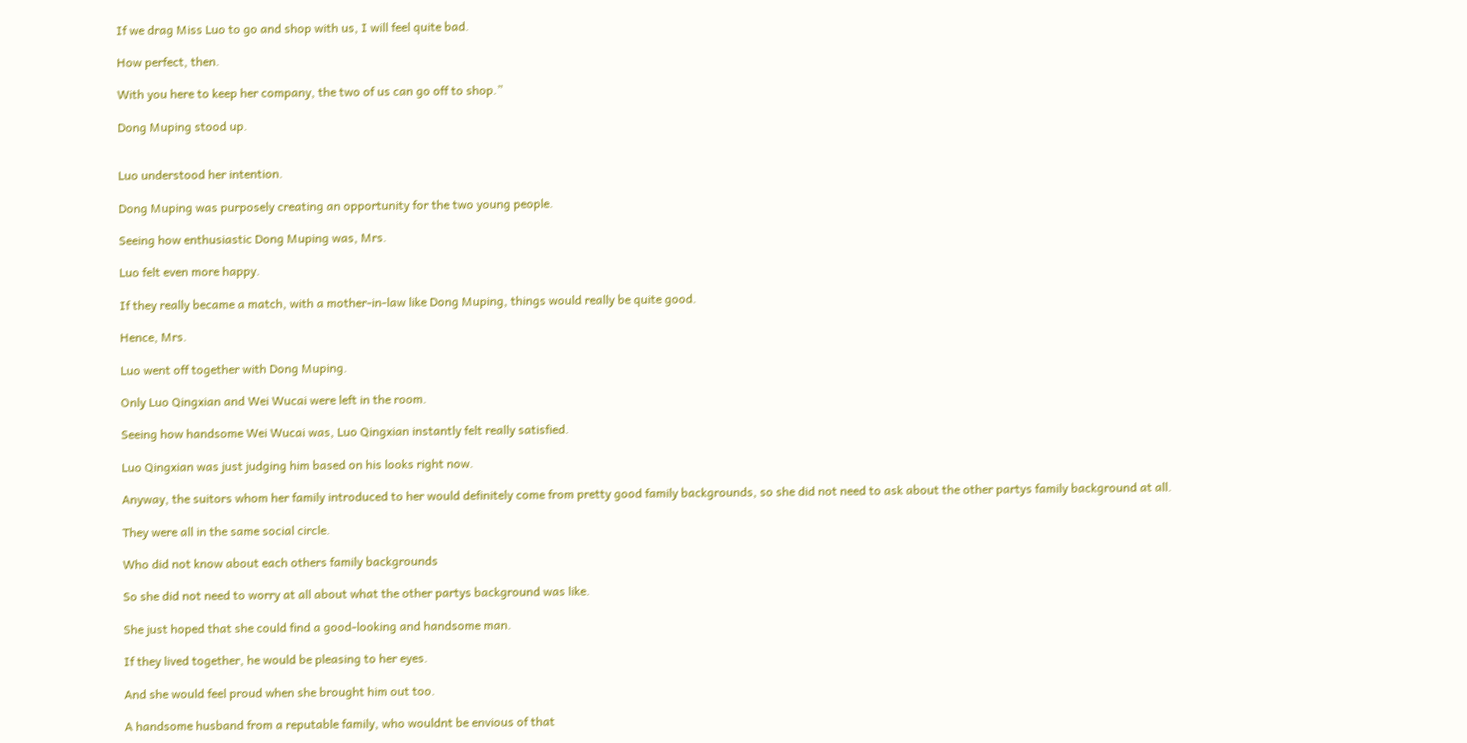If we drag Miss Luo to go and shop with us, I will feel quite bad.

How perfect, then.

With you here to keep her company, the two of us can go off to shop.”

Dong Muping stood up.


Luo understood her intention.

Dong Muping was purposely creating an opportunity for the two young people.

Seeing how enthusiastic Dong Muping was, Mrs.

Luo felt even more happy.

If they really became a match, with a mother-in-law like Dong Muping, things would really be quite good.

Hence, Mrs.

Luo went off together with Dong Muping.

Only Luo Qingxian and Wei Wucai were left in the room.

Seeing how handsome Wei Wucai was, Luo Qingxian instantly felt really satisfied.

Luo Qingxian was just judging him based on his looks right now.

Anyway, the suitors whom her family introduced to her would definitely come from pretty good family backgrounds, so she did not need to ask about the other partys family background at all.

They were all in the same social circle.

Who did not know about each others family backgrounds

So she did not need to worry at all about what the other partys background was like.

She just hoped that she could find a good-looking and handsome man.

If they lived together, he would be pleasing to her eyes.

And she would feel proud when she brought him out too.

A handsome husband from a reputable family, who wouldnt be envious of that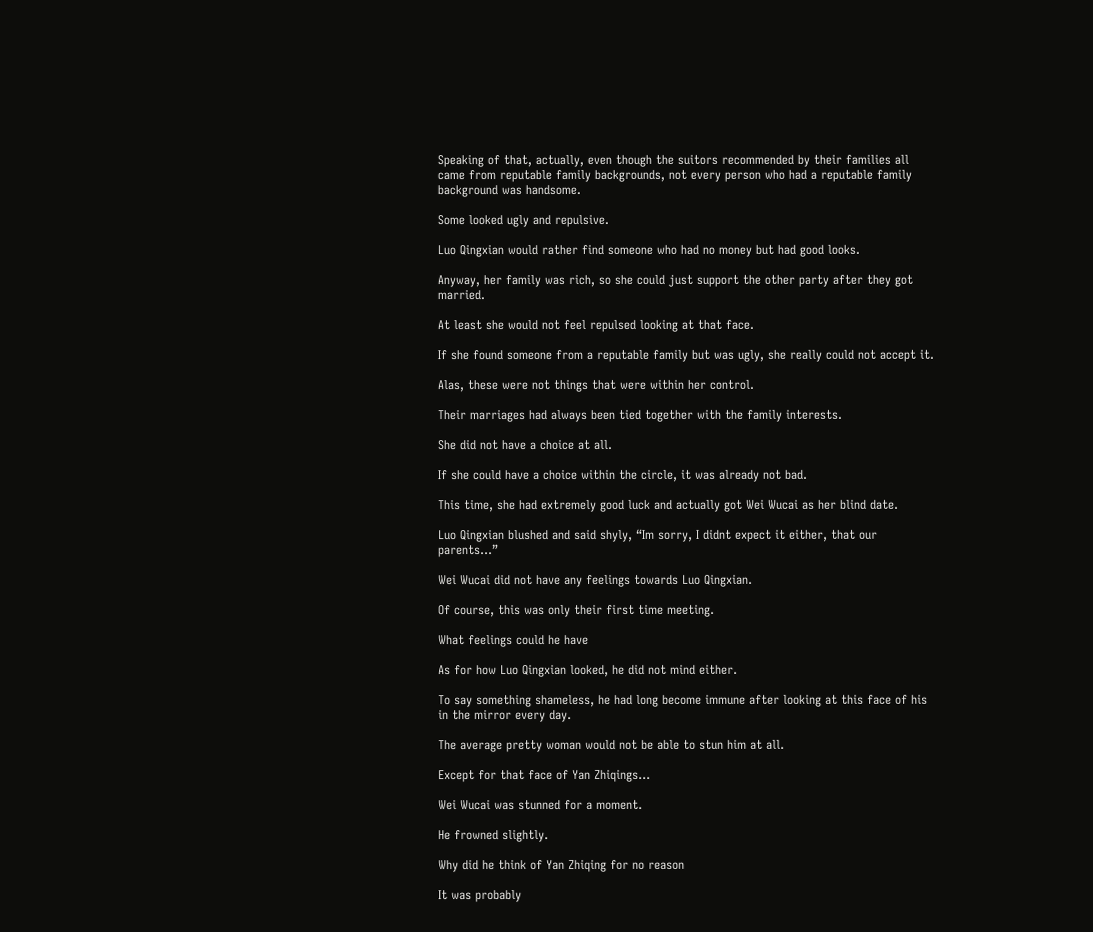Speaking of that, actually, even though the suitors recommended by their families all came from reputable family backgrounds, not every person who had a reputable family background was handsome.

Some looked ugly and repulsive.

Luo Qingxian would rather find someone who had no money but had good looks.

Anyway, her family was rich, so she could just support the other party after they got married.

At least she would not feel repulsed looking at that face.

If she found someone from a reputable family but was ugly, she really could not accept it.

Alas, these were not things that were within her control.

Their marriages had always been tied together with the family interests.

She did not have a choice at all.

If she could have a choice within the circle, it was already not bad.

This time, she had extremely good luck and actually got Wei Wucai as her blind date.

Luo Qingxian blushed and said shyly, “Im sorry, I didnt expect it either, that our parents…”

Wei Wucai did not have any feelings towards Luo Qingxian.

Of course, this was only their first time meeting.

What feelings could he have

As for how Luo Qingxian looked, he did not mind either.

To say something shameless, he had long become immune after looking at this face of his in the mirror every day.

The average pretty woman would not be able to stun him at all.

Except for that face of Yan Zhiqings…

Wei Wucai was stunned for a moment.

He frowned slightly.

Why did he think of Yan Zhiqing for no reason

It was probably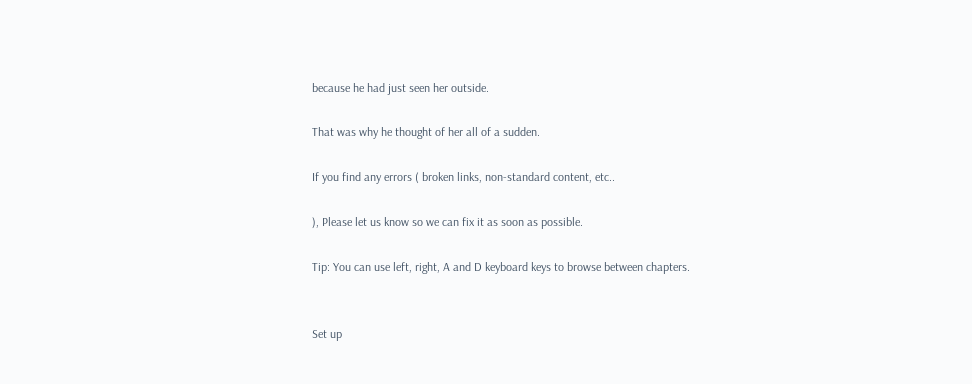because he had just seen her outside.

That was why he thought of her all of a sudden.

If you find any errors ( broken links, non-standard content, etc..

), Please let us know so we can fix it as soon as possible.

Tip: You can use left, right, A and D keyboard keys to browse between chapters.


Set up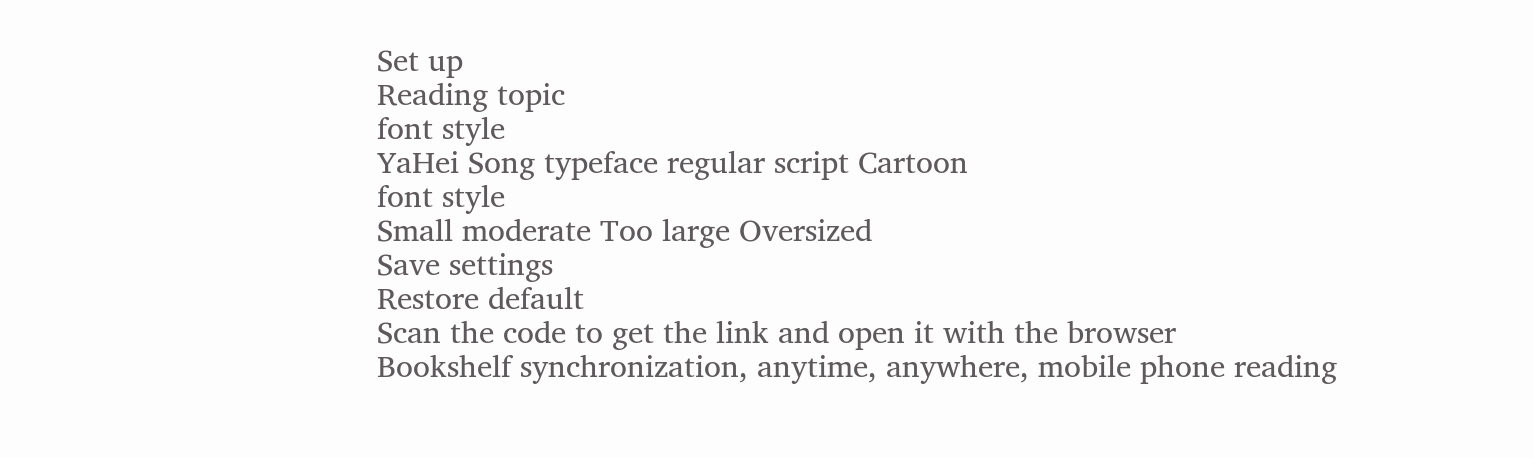Set up
Reading topic
font style
YaHei Song typeface regular script Cartoon
font style
Small moderate Too large Oversized
Save settings
Restore default
Scan the code to get the link and open it with the browser
Bookshelf synchronization, anytime, anywhere, mobile phone reading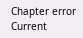Chapter error
Current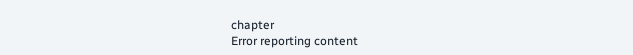chapter
Error reporting content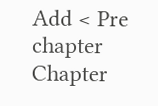Add < Pre chapter Chapter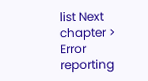list Next chapter > Error reporting